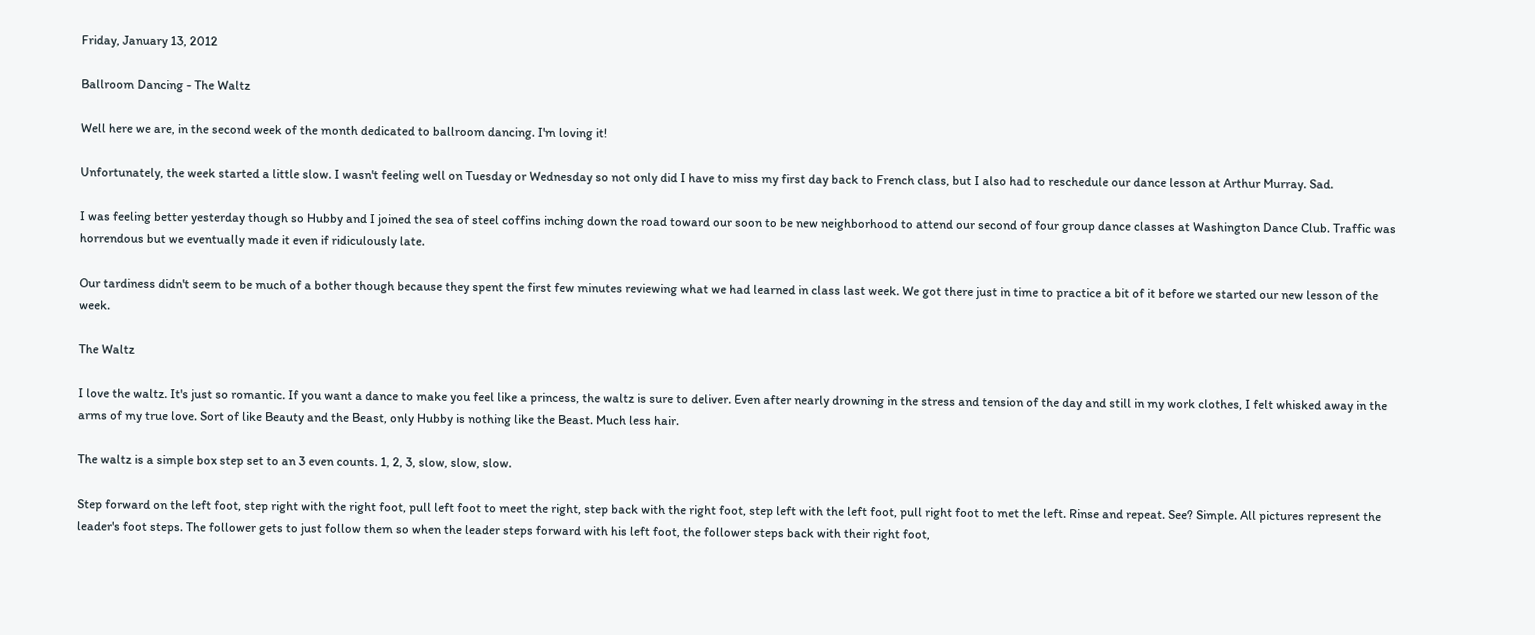Friday, January 13, 2012

Ballroom Dancing - The Waltz

Well here we are, in the second week of the month dedicated to ballroom dancing. I'm loving it!

Unfortunately, the week started a little slow. I wasn't feeling well on Tuesday or Wednesday so not only did I have to miss my first day back to French class, but I also had to reschedule our dance lesson at Arthur Murray. Sad.

I was feeling better yesterday though so Hubby and I joined the sea of steel coffins inching down the road toward our soon to be new neighborhood to attend our second of four group dance classes at Washington Dance Club. Traffic was horrendous but we eventually made it even if ridiculously late.

Our tardiness didn't seem to be much of a bother though because they spent the first few minutes reviewing what we had learned in class last week. We got there just in time to practice a bit of it before we started our new lesson of the week.

The Waltz

I love the waltz. It's just so romantic. If you want a dance to make you feel like a princess, the waltz is sure to deliver. Even after nearly drowning in the stress and tension of the day and still in my work clothes, I felt whisked away in the arms of my true love. Sort of like Beauty and the Beast, only Hubby is nothing like the Beast. Much less hair.

The waltz is a simple box step set to an 3 even counts. 1, 2, 3, slow, slow, slow.

Step forward on the left foot, step right with the right foot, pull left foot to meet the right, step back with the right foot, step left with the left foot, pull right foot to met the left. Rinse and repeat. See? Simple. All pictures represent the leader's foot steps. The follower gets to just follow them so when the leader steps forward with his left foot, the follower steps back with their right foot,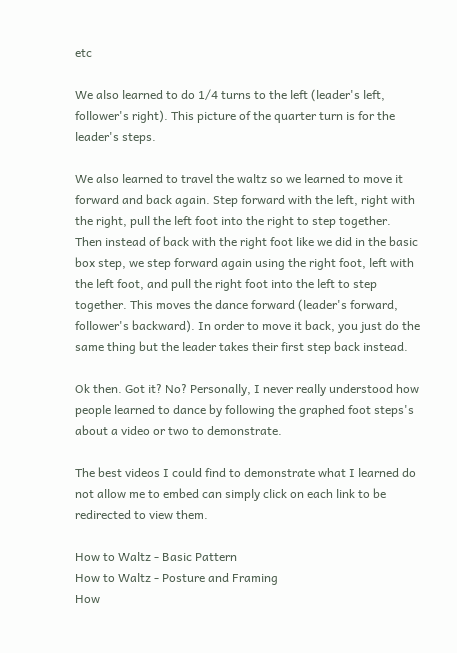etc

We also learned to do 1/4 turns to the left (leader's left, follower's right). This picture of the quarter turn is for the leader's steps.

We also learned to travel the waltz so we learned to move it forward and back again. Step forward with the left, right with the right, pull the left foot into the right to step together. Then instead of back with the right foot like we did in the basic box step, we step forward again using the right foot, left with the left foot, and pull the right foot into the left to step together. This moves the dance forward (leader's forward, follower's backward). In order to move it back, you just do the same thing but the leader takes their first step back instead.

Ok then. Got it? No? Personally, I never really understood how people learned to dance by following the graphed foot steps's about a video or two to demonstrate.

The best videos I could find to demonstrate what I learned do not allow me to embed can simply click on each link to be redirected to view them.

How to Waltz - Basic Pattern
How to Waltz - Posture and Framing
How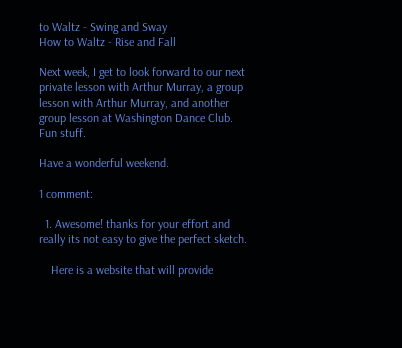to Waltz - Swing and Sway
How to Waltz - Rise and Fall

Next week, I get to look forward to our next private lesson with Arthur Murray, a group lesson with Arthur Murray, and another group lesson at Washington Dance Club. Fun stuff.

Have a wonderful weekend.

1 comment:

  1. Awesome! thanks for your effort and really its not easy to give the perfect sketch.

    Here is a website that will provide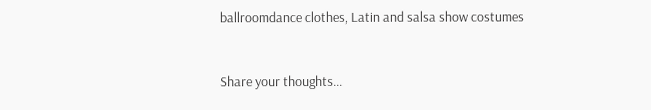ballroomdance clothes, Latin and salsa show costumes


Share your thoughts...